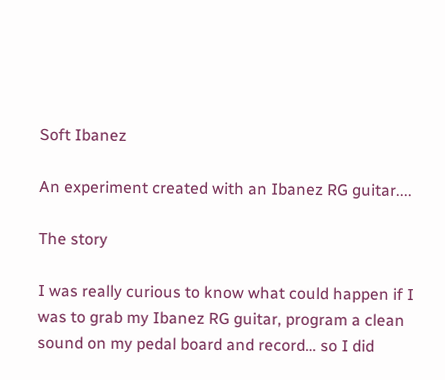Soft Ibanez

An experiment created with an Ibanez RG guitar....

The story

I was really curious to know what could happen if I was to grab my Ibanez RG guitar, program a clean sound on my pedal board and record… so I did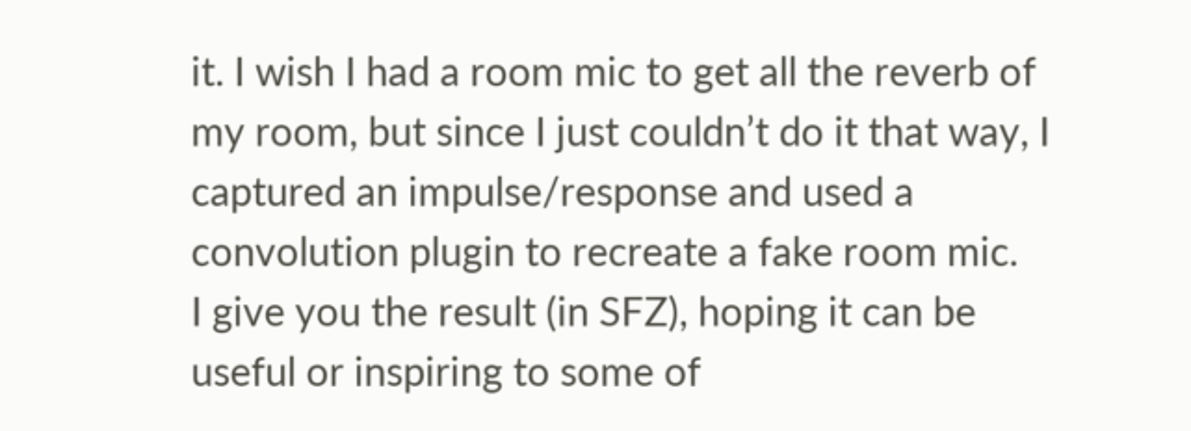it. I wish I had a room mic to get all the reverb of my room, but since I just couldn’t do it that way, I captured an impulse/response and used a convolution plugin to recreate a fake room mic.
I give you the result (in SFZ), hoping it can be useful or inspiring to some of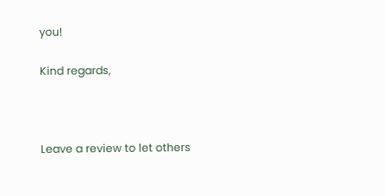you!

Kind regards,



Leave a review to let others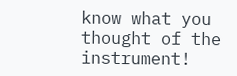know what you thought of the instrument!